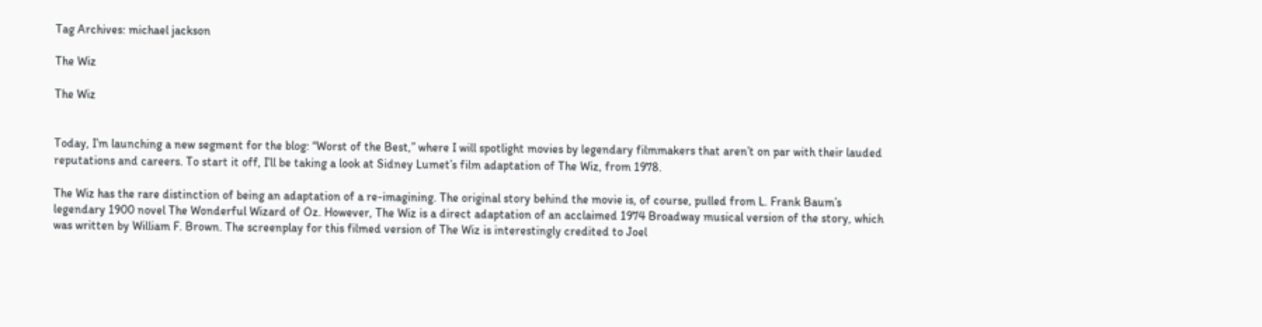Tag Archives: michael jackson

The Wiz

The Wiz


Today, I’m launching a new segment for the blog: “Worst of the Best,” where I will spotlight movies by legendary filmmakers that aren’t on par with their lauded reputations and careers. To start it off, I’ll be taking a look at Sidney Lumet’s film adaptation of The Wiz, from 1978.

The Wiz has the rare distinction of being an adaptation of a re-imagining. The original story behind the movie is, of course, pulled from L. Frank Baum’s legendary 1900 novel The Wonderful Wizard of Oz. However, The Wiz is a direct adaptation of an acclaimed 1974 Broadway musical version of the story, which was written by William F. Brown. The screenplay for this filmed version of The Wiz is interestingly credited to Joel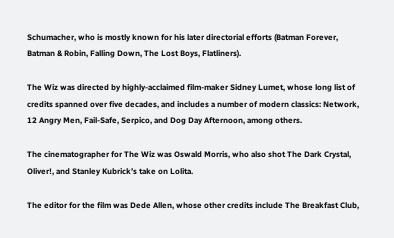Schumacher, who is mostly known for his later directorial efforts (Batman Forever, Batman & Robin, Falling Down, The Lost Boys, Flatliners).

The Wiz was directed by highly-acclaimed film-maker Sidney Lumet, whose long list of credits spanned over five decades, and includes a number of modern classics: Network, 12 Angry Men, Fail-Safe, Serpico, and Dog Day Afternoon, among others.

The cinematographer for The Wiz was Oswald Morris, who also shot The Dark Crystal, Oliver!, and Stanley Kubrick’s take on Lolita.

The editor for the film was Dede Allen, whose other credits include The Breakfast Club,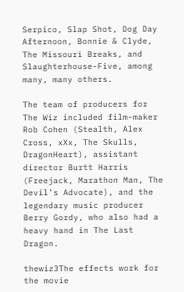Serpico, Slap Shot, Dog Day Afternoon, Bonnie & Clyde, The Missouri Breaks, and Slaughterhouse-Five, among many, many others.

The team of producers for The Wiz included film-maker Rob Cohen (Stealth, Alex Cross, xXx, The Skulls, DragonHeart), assistant director Burtt Harris (Freejack, Marathon Man, The Devil’s Advocate), and the legendary music producer Berry Gordy, who also had a heavy hand in The Last Dragon.

thewiz3The effects work for the movie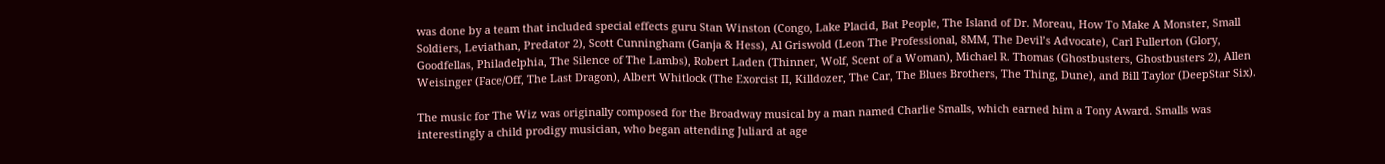was done by a team that included special effects guru Stan Winston (Congo, Lake Placid, Bat People, The Island of Dr. Moreau, How To Make A Monster, Small Soldiers, Leviathan, Predator 2), Scott Cunningham (Ganja & Hess), Al Griswold (Leon The Professional, 8MM, The Devil’s Advocate), Carl Fullerton (Glory, Goodfellas, Philadelphia, The Silence of The Lambs), Robert Laden (Thinner, Wolf, Scent of a Woman), Michael R. Thomas (Ghostbusters, Ghostbusters 2), Allen Weisinger (Face/Off, The Last Dragon), Albert Whitlock (The Exorcist II, Killdozer, The Car, The Blues Brothers, The Thing, Dune), and Bill Taylor (DeepStar Six).

The music for The Wiz was originally composed for the Broadway musical by a man named Charlie Smalls, which earned him a Tony Award. Smalls was interestingly a child prodigy musician, who began attending Juliard at age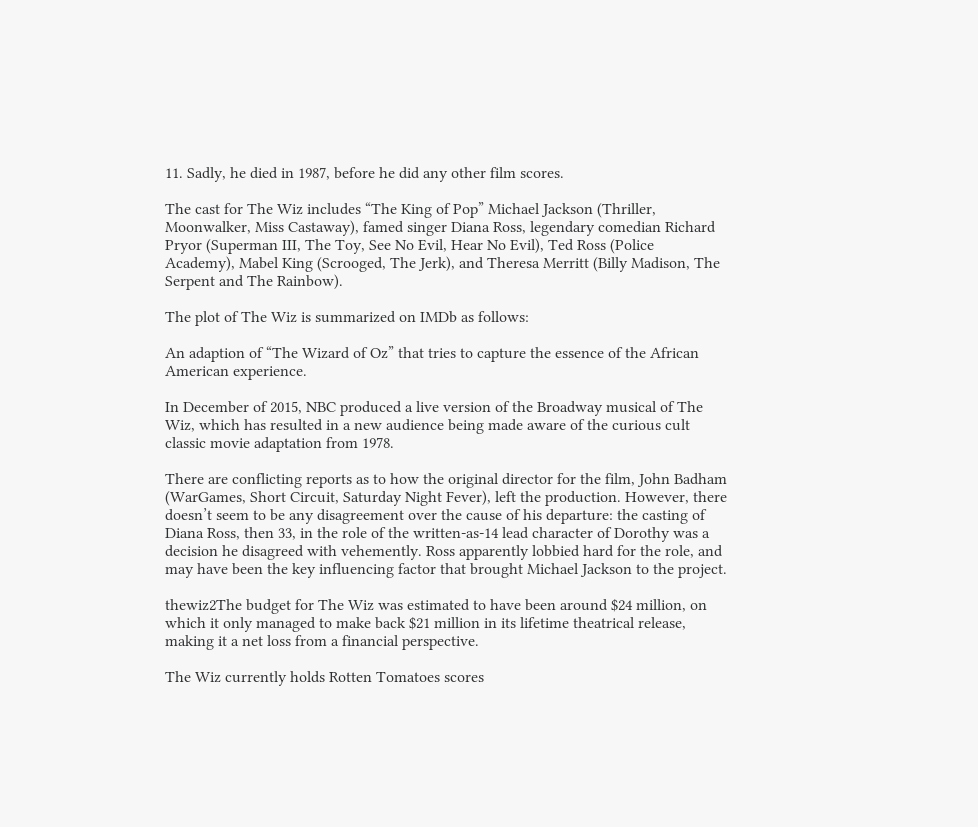11. Sadly, he died in 1987, before he did any other film scores.

The cast for The Wiz includes “The King of Pop” Michael Jackson (Thriller, Moonwalker, Miss Castaway), famed singer Diana Ross, legendary comedian Richard Pryor (Superman III, The Toy, See No Evil, Hear No Evil), Ted Ross (Police Academy), Mabel King (Scrooged, The Jerk), and Theresa Merritt (Billy Madison, The Serpent and The Rainbow).

The plot of The Wiz is summarized on IMDb as follows:

An adaption of “The Wizard of Oz” that tries to capture the essence of the African American experience.

In December of 2015, NBC produced a live version of the Broadway musical of The Wiz, which has resulted in a new audience being made aware of the curious cult classic movie adaptation from 1978.

There are conflicting reports as to how the original director for the film, John Badham (WarGames, Short Circuit, Saturday Night Fever), left the production. However, there doesn’t seem to be any disagreement over the cause of his departure: the casting of Diana Ross, then 33, in the role of the written-as-14 lead character of Dorothy was a decision he disagreed with vehemently. Ross apparently lobbied hard for the role, and may have been the key influencing factor that brought Michael Jackson to the project.

thewiz2The budget for The Wiz was estimated to have been around $24 million, on which it only managed to make back $21 million in its lifetime theatrical release, making it a net loss from a financial perspective.

The Wiz currently holds Rotten Tomatoes scores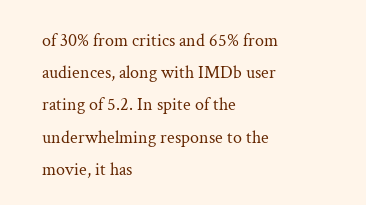of 30% from critics and 65% from audiences, along with IMDb user rating of 5.2. In spite of the underwhelming response to the movie, it has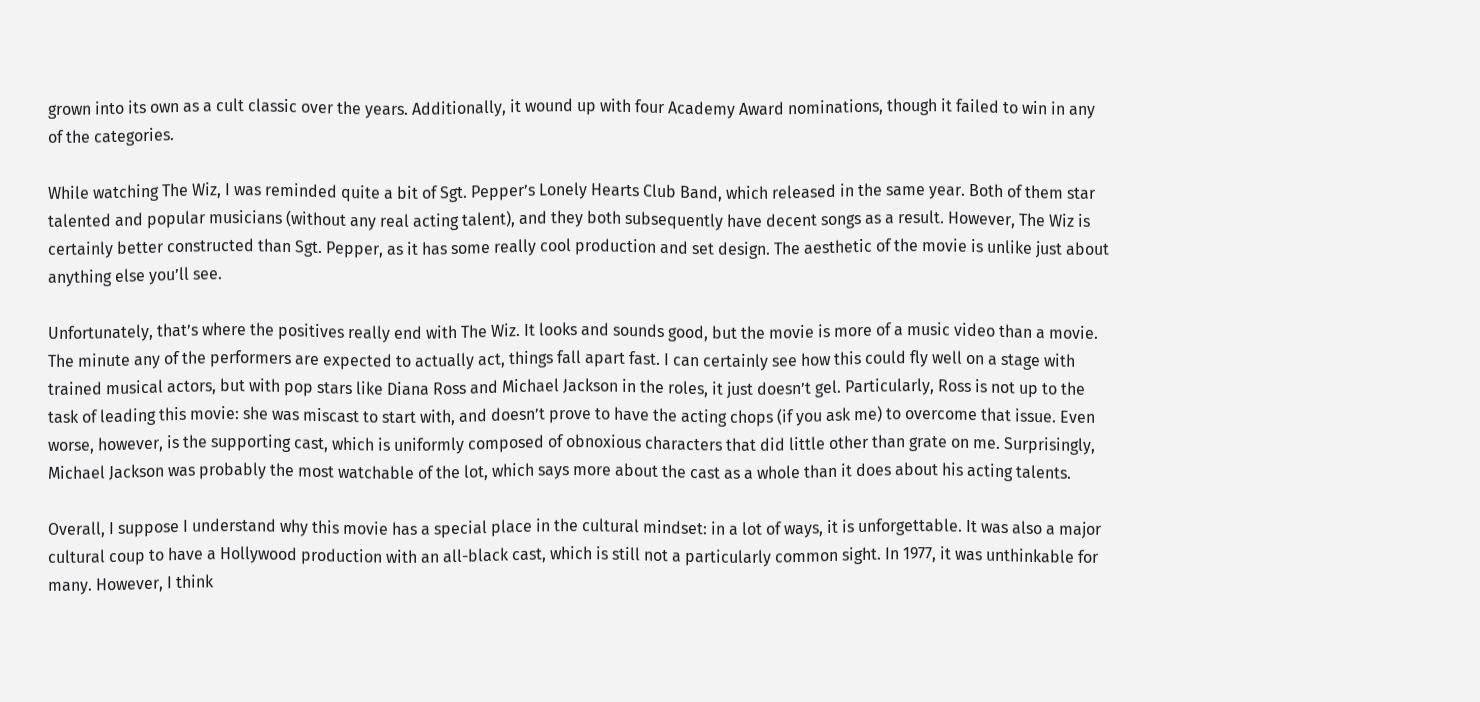grown into its own as a cult classic over the years. Additionally, it wound up with four Academy Award nominations, though it failed to win in any of the categories.

While watching The Wiz, I was reminded quite a bit of Sgt. Pepper’s Lonely Hearts Club Band, which released in the same year. Both of them star talented and popular musicians (without any real acting talent), and they both subsequently have decent songs as a result. However, The Wiz is certainly better constructed than Sgt. Pepper, as it has some really cool production and set design. The aesthetic of the movie is unlike just about anything else you’ll see.

Unfortunately, that’s where the positives really end with The Wiz. It looks and sounds good, but the movie is more of a music video than a movie. The minute any of the performers are expected to actually act, things fall apart fast. I can certainly see how this could fly well on a stage with trained musical actors, but with pop stars like Diana Ross and Michael Jackson in the roles, it just doesn’t gel. Particularly, Ross is not up to the task of leading this movie: she was miscast to start with, and doesn’t prove to have the acting chops (if you ask me) to overcome that issue. Even worse, however, is the supporting cast, which is uniformly composed of obnoxious characters that did little other than grate on me. Surprisingly, Michael Jackson was probably the most watchable of the lot, which says more about the cast as a whole than it does about his acting talents.

Overall, I suppose I understand why this movie has a special place in the cultural mindset: in a lot of ways, it is unforgettable. It was also a major cultural coup to have a Hollywood production with an all-black cast, which is still not a particularly common sight. In 1977, it was unthinkable for many. However, I think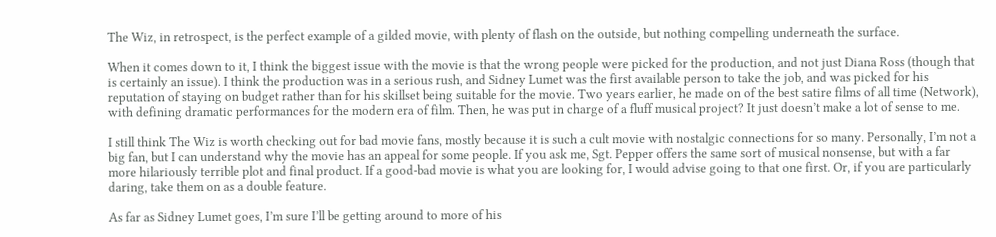The Wiz, in retrospect, is the perfect example of a gilded movie, with plenty of flash on the outside, but nothing compelling underneath the surface.

When it comes down to it, I think the biggest issue with the movie is that the wrong people were picked for the production, and not just Diana Ross (though that is certainly an issue). I think the production was in a serious rush, and Sidney Lumet was the first available person to take the job, and was picked for his reputation of staying on budget rather than for his skillset being suitable for the movie. Two years earlier, he made on of the best satire films of all time (Network), with defining dramatic performances for the modern era of film. Then, he was put in charge of a fluff musical project? It just doesn’t make a lot of sense to me.

I still think The Wiz is worth checking out for bad movie fans, mostly because it is such a cult movie with nostalgic connections for so many. Personally, I’m not a big fan, but I can understand why the movie has an appeal for some people. If you ask me, Sgt. Pepper offers the same sort of musical nonsense, but with a far more hilariously terrible plot and final product. If a good-bad movie is what you are looking for, I would advise going to that one first. Or, if you are particularly daring, take them on as a double feature.

As far as Sidney Lumet goes, I’m sure I’ll be getting around to more of his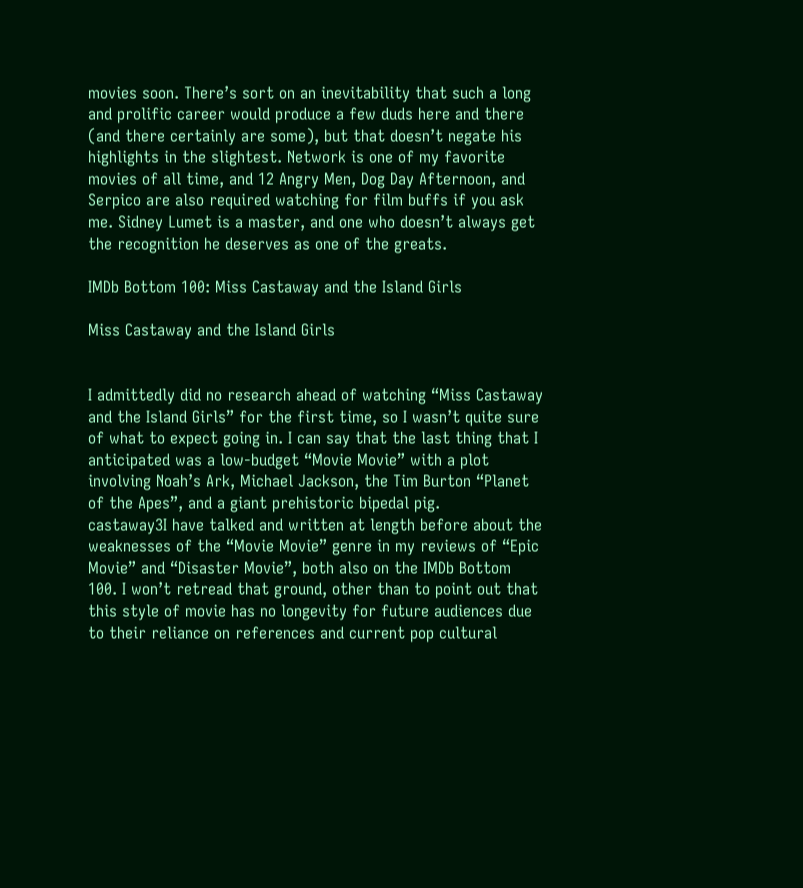movies soon. There’s sort on an inevitability that such a long and prolific career would produce a few duds here and there (and there certainly are some), but that doesn’t negate his highlights in the slightest. Network is one of my favorite movies of all time, and 12 Angry Men, Dog Day Afternoon, and Serpico are also required watching for film buffs if you ask me. Sidney Lumet is a master, and one who doesn’t always get the recognition he deserves as one of the greats.

IMDb Bottom 100: Miss Castaway and the Island Girls

Miss Castaway and the Island Girls


I admittedly did no research ahead of watching “Miss Castaway and the Island Girls” for the first time, so I wasn’t quite sure of what to expect going in. I can say that the last thing that I anticipated was a low-budget “Movie Movie” with a plot involving Noah’s Ark, Michael Jackson, the Tim Burton “Planet of the Apes”, and a giant prehistoric bipedal pig.
castaway3I have talked and written at length before about the weaknesses of the “Movie Movie” genre in my reviews of “Epic Movie” and “Disaster Movie”, both also on the IMDb Bottom 100. I won’t retread that ground, other than to point out that this style of movie has no longevity for future audiences due to their reliance on references and current pop cultural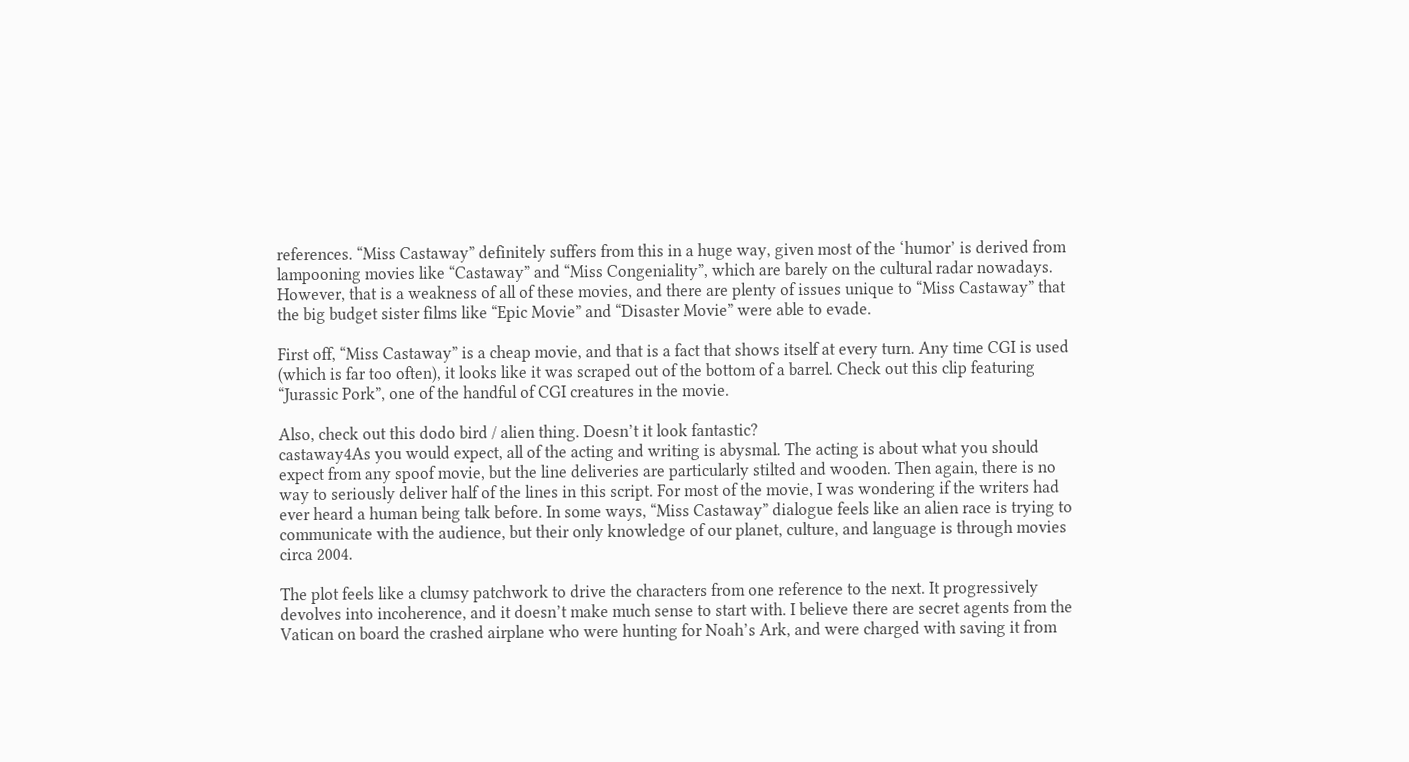references. “Miss Castaway” definitely suffers from this in a huge way, given most of the ‘humor’ is derived from lampooning movies like “Castaway” and “Miss Congeniality”, which are barely on the cultural radar nowadays. However, that is a weakness of all of these movies, and there are plenty of issues unique to “Miss Castaway” that the big budget sister films like “Epic Movie” and “Disaster Movie” were able to evade.

First off, “Miss Castaway” is a cheap movie, and that is a fact that shows itself at every turn. Any time CGI is used (which is far too often), it looks like it was scraped out of the bottom of a barrel. Check out this clip featuring “Jurassic Pork”, one of the handful of CGI creatures in the movie.

Also, check out this dodo bird / alien thing. Doesn’t it look fantastic?
castaway4As you would expect, all of the acting and writing is abysmal. The acting is about what you should expect from any spoof movie, but the line deliveries are particularly stilted and wooden. Then again, there is no way to seriously deliver half of the lines in this script. For most of the movie, I was wondering if the writers had ever heard a human being talk before. In some ways, “Miss Castaway” dialogue feels like an alien race is trying to communicate with the audience, but their only knowledge of our planet, culture, and language is through movies circa 2004.

The plot feels like a clumsy patchwork to drive the characters from one reference to the next. It progressively devolves into incoherence, and it doesn’t make much sense to start with. I believe there are secret agents from the Vatican on board the crashed airplane who were hunting for Noah’s Ark, and were charged with saving it from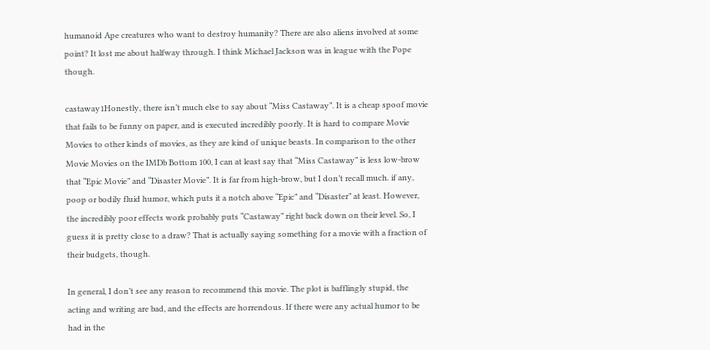humanoid Ape creatures who want to destroy humanity? There are also aliens involved at some point? It lost me about halfway through. I think Michael Jackson was in league with the Pope though.

castaway1Honestly, there isn’t much else to say about “Miss Castaway”. It is a cheap spoof movie that fails to be funny on paper, and is executed incredibly poorly. It is hard to compare Movie Movies to other kinds of movies, as they are kind of unique beasts. In comparison to the other Movie Movies on the IMDb Bottom 100, I can at least say that “Miss Castaway” is less low-brow that “Epic Movie” and “Disaster Movie”. It is far from high-brow, but I don’t recall much. if any, poop or bodily fluid humor, which puts it a notch above “Epic” and “Disaster” at least. However, the incredibly poor effects work probably puts “Castaway” right back down on their level. So, I guess it is pretty close to a draw? That is actually saying something for a movie with a fraction of their budgets, though.

In general, I don’t see any reason to recommend this movie. The plot is bafflingly stupid, the acting and writing are bad, and the effects are horrendous. If there were any actual humor to be had in the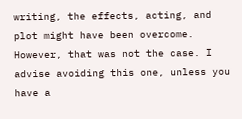writing, the effects, acting, and plot might have been overcome. However, that was not the case. I advise avoiding this one, unless you have a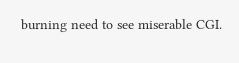burning need to see miserable CGI.